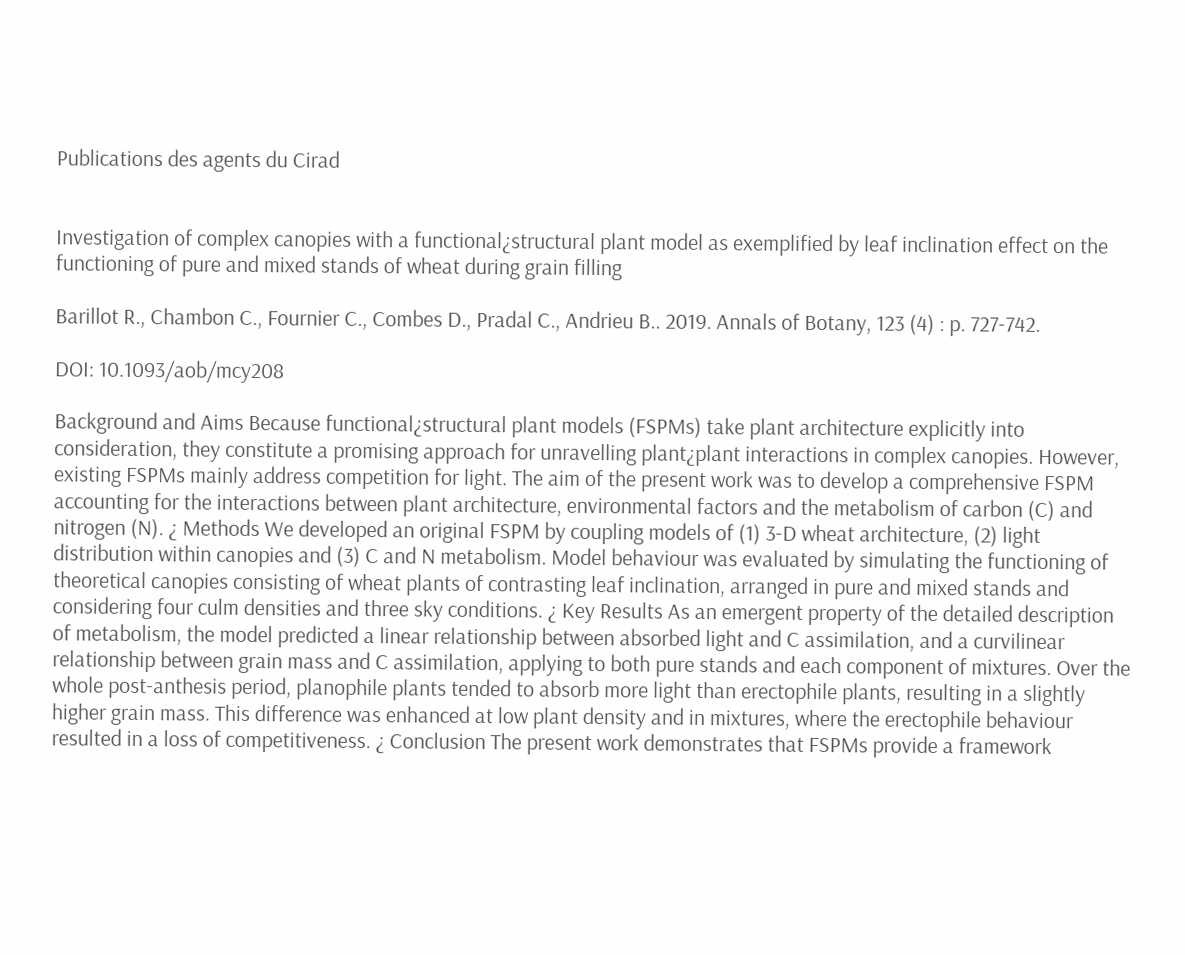Publications des agents du Cirad


Investigation of complex canopies with a functional¿structural plant model as exemplified by leaf inclination effect on the functioning of pure and mixed stands of wheat during grain filling

Barillot R., Chambon C., Fournier C., Combes D., Pradal C., Andrieu B.. 2019. Annals of Botany, 123 (4) : p. 727-742.

DOI: 10.1093/aob/mcy208

Background and Aims Because functional¿structural plant models (FSPMs) take plant architecture explicitly into consideration, they constitute a promising approach for unravelling plant¿plant interactions in complex canopies. However, existing FSPMs mainly address competition for light. The aim of the present work was to develop a comprehensive FSPM accounting for the interactions between plant architecture, environmental factors and the metabolism of carbon (C) and nitrogen (N). ¿ Methods We developed an original FSPM by coupling models of (1) 3-D wheat architecture, (2) light distribution within canopies and (3) C and N metabolism. Model behaviour was evaluated by simulating the functioning of theoretical canopies consisting of wheat plants of contrasting leaf inclination, arranged in pure and mixed stands and considering four culm densities and three sky conditions. ¿ Key Results As an emergent property of the detailed description of metabolism, the model predicted a linear relationship between absorbed light and C assimilation, and a curvilinear relationship between grain mass and C assimilation, applying to both pure stands and each component of mixtures. Over the whole post-anthesis period, planophile plants tended to absorb more light than erectophile plants, resulting in a slightly higher grain mass. This difference was enhanced at low plant density and in mixtures, where the erectophile behaviour resulted in a loss of competitiveness. ¿ Conclusion The present work demonstrates that FSPMs provide a framework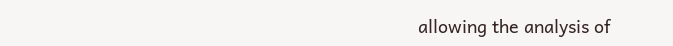allowing the analysis of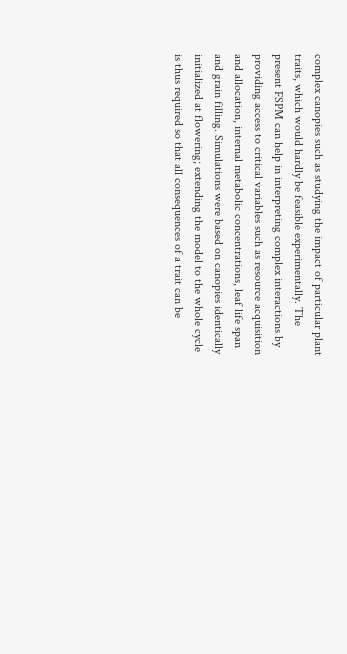complex canopies such as studying the impact of particular plant traits, which would hardly be feasible experimentally. The present FSPM can help in interpreting complex interactions by providing access to critical variables such as resource acquisition and allocation, internal metabolic concentrations, leaf life span and grain filling. Simulations were based on canopies identically initialized at flowering; extending the model to the whole cycle is thus required so that all consequences of a trait can be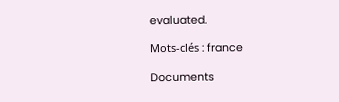evaluated.

Mots-clés : france

Documents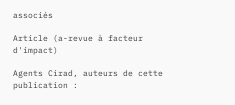associés

Article (a-revue à facteur d'impact)

Agents Cirad, auteurs de cette publication :